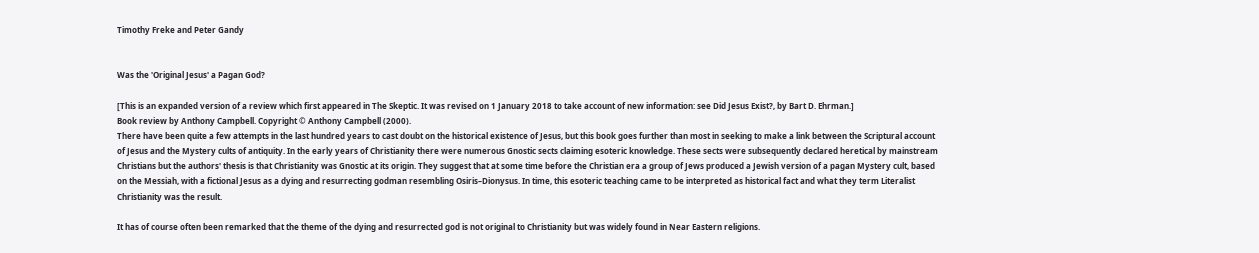Timothy Freke and Peter Gandy


Was the 'Original Jesus' a Pagan God?

[This is an expanded version of a review which first appeared in The Skeptic. It was revised on 1 January 2018 to take account of new information: see Did Jesus Exist?, by Bart D. Ehrman.]
Book review by Anthony Campbell. Copyright © Anthony Campbell (2000).
There have been quite a few attempts in the last hundred years to cast doubt on the historical existence of Jesus, but this book goes further than most in seeking to make a link between the Scriptural account of Jesus and the Mystery cults of antiquity. In the early years of Christianity there were numerous Gnostic sects claiming esoteric knowledge. These sects were subsequently declared heretical by mainstream Christians but the authors' thesis is that Christianity was Gnostic at its origin. They suggest that at some time before the Christian era a group of Jews produced a Jewish version of a pagan Mystery cult, based on the Messiah, with a fictional Jesus as a dying and resurrecting godman resembling Osiris–Dionysus. In time, this esoteric teaching came to be interpreted as historical fact and what they term Literalist Christianity was the result.

It has of course often been remarked that the theme of the dying and resurrected god is not original to Christianity but was widely found in Near Eastern religions.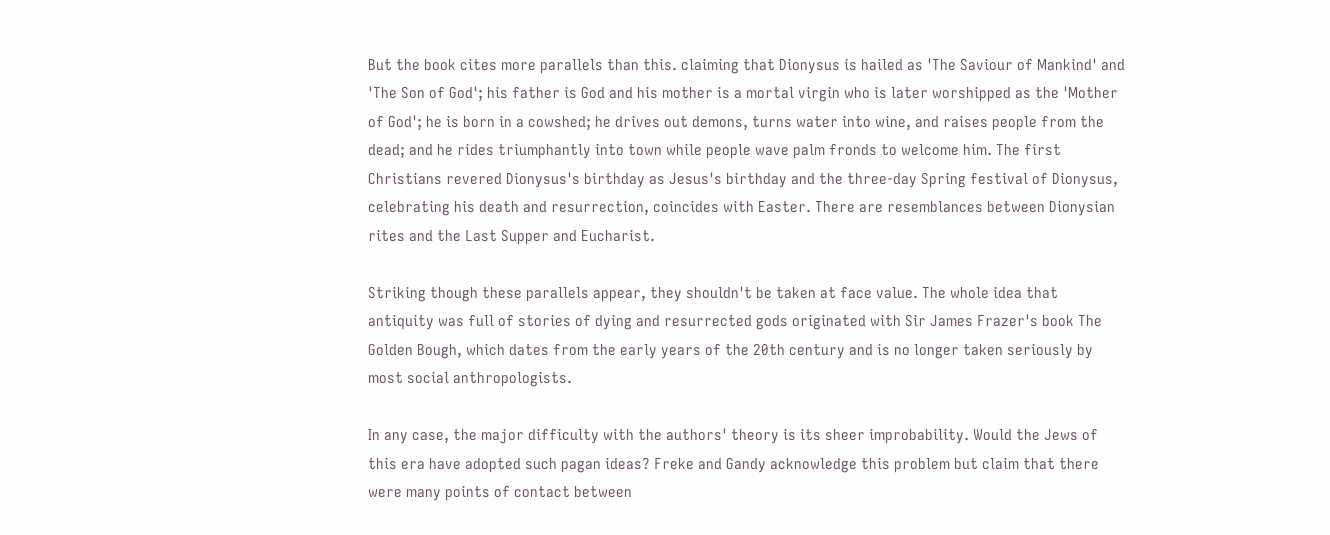But the book cites more parallels than this. claiming that Dionysus is hailed as 'The Saviour of Mankind' and 'The Son of God'; his father is God and his mother is a mortal virgin who is later worshipped as the 'Mother of God'; he is born in a cowshed; he drives out demons, turns water into wine, and raises people from the dead; and he rides triumphantly into town while people wave palm fronds to welcome him. The first Christians revered Dionysus's birthday as Jesus's birthday and the three-day Spring festival of Dionysus, celebrating his death and resurrection, coincides with Easter. There are resemblances between Dionysian rites and the Last Supper and Eucharist.

Striking though these parallels appear, they shouldn't be taken at face value. The whole idea that antiquity was full of stories of dying and resurrected gods originated with Sir James Frazer's book The Golden Bough, which dates from the early years of the 20th century and is no longer taken seriously by most social anthropologists.

In any case, the major difficulty with the authors' theory is its sheer improbability. Would the Jews of this era have adopted such pagan ideas? Freke and Gandy acknowledge this problem but claim that there were many points of contact between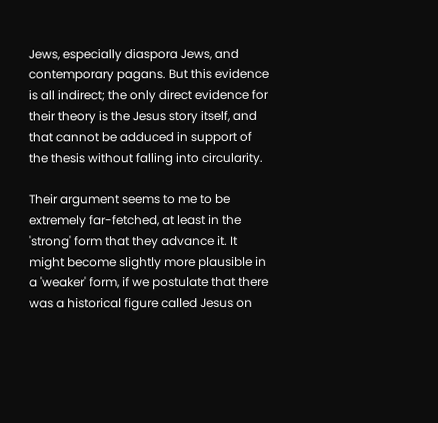Jews, especially diaspora Jews, and contemporary pagans. But this evidence is all indirect; the only direct evidence for their theory is the Jesus story itself, and that cannot be adduced in support of the thesis without falling into circularity.

Their argument seems to me to be extremely far-fetched, at least in the 'strong' form that they advance it. It might become slightly more plausible in a 'weaker' form, if we postulate that there was a historical figure called Jesus on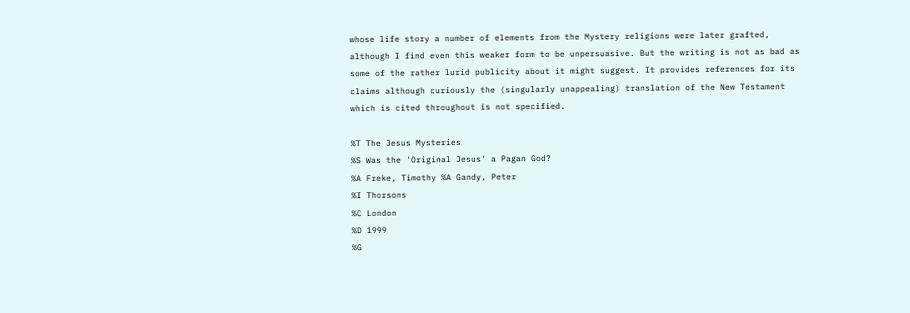whose life story a number of elements from the Mystery religions were later grafted, although I find even this weaker form to be unpersuasive. But the writing is not as bad as some of the rather lurid publicity about it might suggest. It provides references for its claims although curiously the (singularly unappealing) translation of the New Testament which is cited throughout is not specified.

%T The Jesus Mysteries
%S Was the 'Original Jesus' a Pagan God?
%A Freke, Timothy %A Gandy, Peter
%I Thorsons
%C London
%D 1999
%G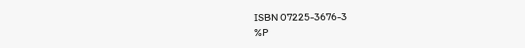ISBN 07225-3676-3
%P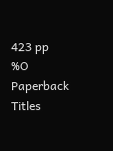423 pp
%O Paperback
Titles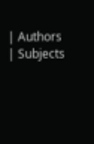| Authors | Subjects